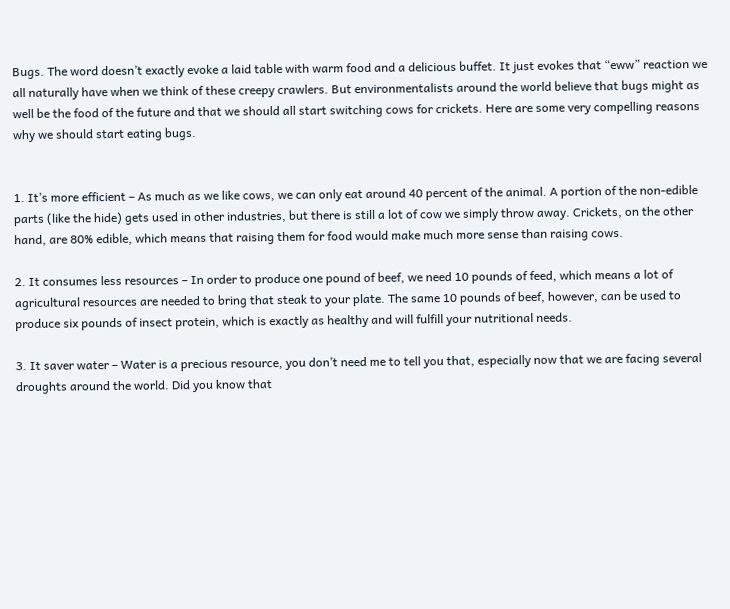Bugs. The word doesn’t exactly evoke a laid table with warm food and a delicious buffet. It just evokes that “eww” reaction we all naturally have when we think of these creepy crawlers. But environmentalists around the world believe that bugs might as well be the food of the future and that we should all start switching cows for crickets. Here are some very compelling reasons why we should start eating bugs.


1. It’s more efficient – As much as we like cows, we can only eat around 40 percent of the animal. A portion of the non-edible parts (like the hide) gets used in other industries, but there is still a lot of cow we simply throw away. Crickets, on the other hand, are 80% edible, which means that raising them for food would make much more sense than raising cows.

2. It consumes less resources – In order to produce one pound of beef, we need 10 pounds of feed, which means a lot of agricultural resources are needed to bring that steak to your plate. The same 10 pounds of beef, however, can be used to produce six pounds of insect protein, which is exactly as healthy and will fulfill your nutritional needs.

3. It saver water – Water is a precious resource, you don’t need me to tell you that, especially now that we are facing several droughts around the world. Did you know that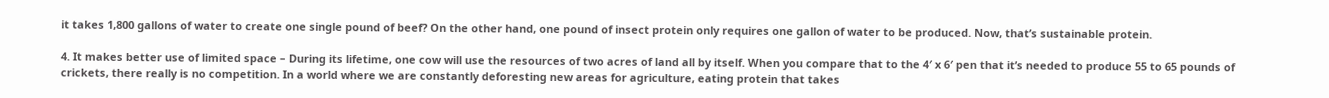it takes 1,800 gallons of water to create one single pound of beef? On the other hand, one pound of insect protein only requires one gallon of water to be produced. Now, that’s sustainable protein.

4. It makes better use of limited space – During its lifetime, one cow will use the resources of two acres of land all by itself. When you compare that to the 4′ x 6′ pen that it’s needed to produce 55 to 65 pounds of crickets, there really is no competition. In a world where we are constantly deforesting new areas for agriculture, eating protein that takes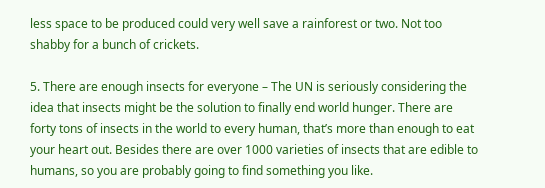less space to be produced could very well save a rainforest or two. Not too shabby for a bunch of crickets.

5. There are enough insects for everyone – The UN is seriously considering the idea that insects might be the solution to finally end world hunger. There are forty tons of insects in the world to every human, that’s more than enough to eat your heart out. Besides there are over 1000 varieties of insects that are edible to humans, so you are probably going to find something you like.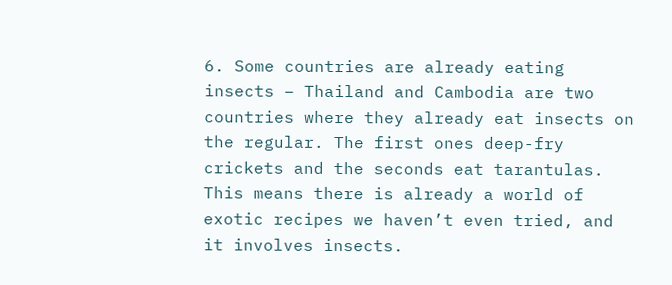6. Some countries are already eating insects – Thailand and Cambodia are two countries where they already eat insects on the regular. The first ones deep-fry crickets and the seconds eat tarantulas. This means there is already a world of exotic recipes we haven’t even tried, and it involves insects.